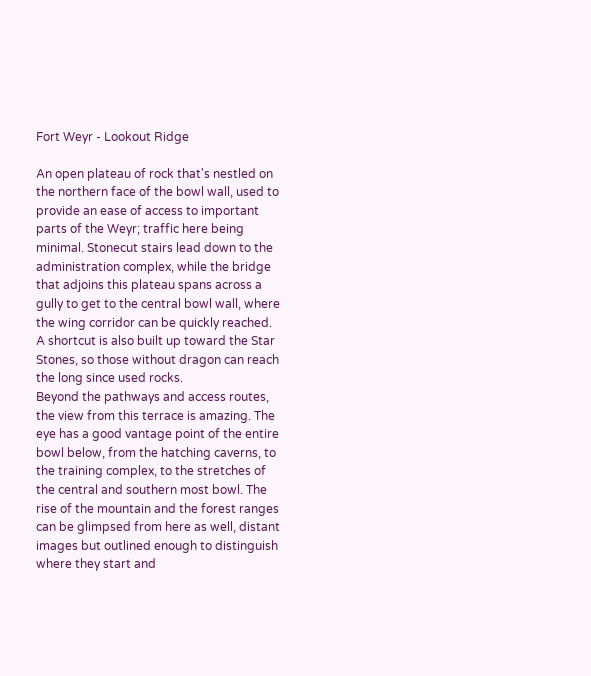Fort Weyr - Lookout Ridge

An open plateau of rock that's nestled on the northern face of the bowl wall, used to provide an ease of access to important parts of the Weyr; traffic here being minimal. Stonecut stairs lead down to the administration complex, while the bridge that adjoins this plateau spans across a gully to get to the central bowl wall, where the wing corridor can be quickly reached. A shortcut is also built up toward the Star Stones, so those without dragon can reach the long since used rocks.
Beyond the pathways and access routes, the view from this terrace is amazing. The eye has a good vantage point of the entire bowl below, from the hatching caverns, to the training complex, to the stretches of the central and southern most bowl. The rise of the mountain and the forest ranges can be glimpsed from here as well, distant images but outlined enough to distinguish where they start and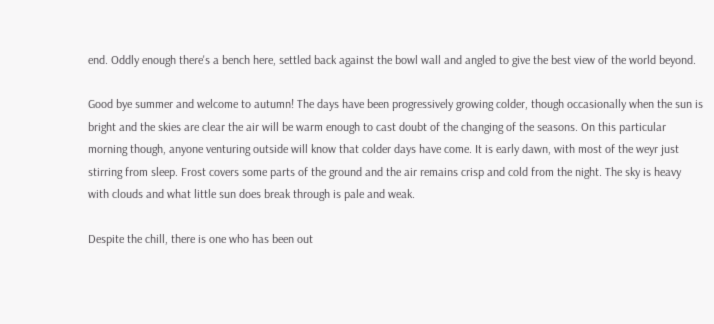end. Oddly enough there's a bench here, settled back against the bowl wall and angled to give the best view of the world beyond.

Good bye summer and welcome to autumn! The days have been progressively growing colder, though occasionally when the sun is bright and the skies are clear the air will be warm enough to cast doubt of the changing of the seasons. On this particular morning though, anyone venturing outside will know that colder days have come. It is early dawn, with most of the weyr just stirring from sleep. Frost covers some parts of the ground and the air remains crisp and cold from the night. The sky is heavy with clouds and what little sun does break through is pale and weak.

Despite the chill, there is one who has been out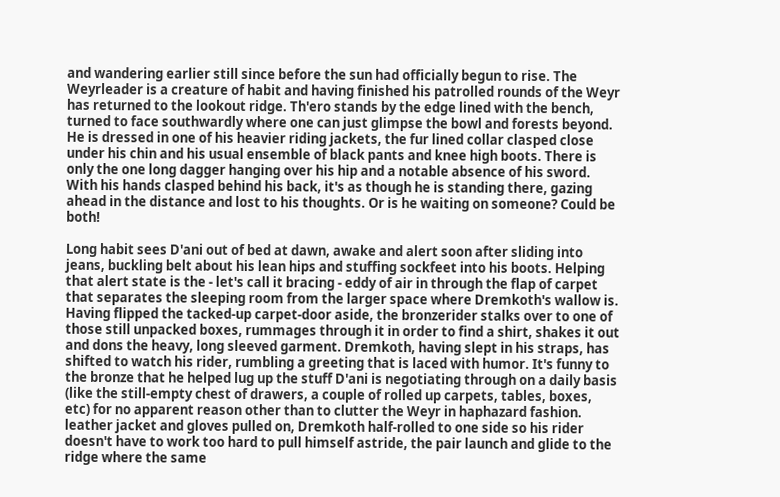and wandering earlier still since before the sun had officially begun to rise. The Weyrleader is a creature of habit and having finished his patrolled rounds of the Weyr has returned to the lookout ridge. Th'ero stands by the edge lined with the bench, turned to face southwardly where one can just glimpse the bowl and forests beyond. He is dressed in one of his heavier riding jackets, the fur lined collar clasped close under his chin and his usual ensemble of black pants and knee high boots. There is only the one long dagger hanging over his hip and a notable absence of his sword. With his hands clasped behind his back, it's as though he is standing there, gazing ahead in the distance and lost to his thoughts. Or is he waiting on someone? Could be both!

Long habit sees D'ani out of bed at dawn, awake and alert soon after sliding into jeans, buckling belt about his lean hips and stuffing sockfeet into his boots. Helping that alert state is the - let's call it bracing - eddy of air in through the flap of carpet that separates the sleeping room from the larger space where Dremkoth's wallow is. Having flipped the tacked-up carpet-door aside, the bronzerider stalks over to one of those still unpacked boxes, rummages through it in order to find a shirt, shakes it out and dons the heavy, long sleeved garment. Dremkoth, having slept in his straps, has shifted to watch his rider, rumbling a greeting that is laced with humor. It's funny to the bronze that he helped lug up the stuff D'ani is negotiating through on a daily basis (like the still-empty chest of drawers, a couple of rolled up carpets, tables, boxes, etc) for no apparent reason other than to clutter the Weyr in haphazard fashion. leather jacket and gloves pulled on, Dremkoth half-rolled to one side so his rider doesn't have to work too hard to pull himself astride, the pair launch and glide to the ridge where the same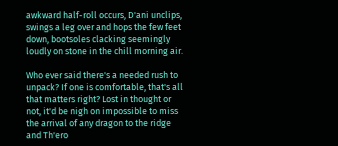awkward half-roll occurs, D'ani unclips, swings a leg over and hops the few feet down, bootsoles clacking seemingly loudly on stone in the chill morning air.

Who ever said there's a needed rush to unpack? If one is comfortable, that's all that matters right? Lost in thought or not, it'd be nigh on impossible to miss the arrival of any dragon to the ridge and Th'ero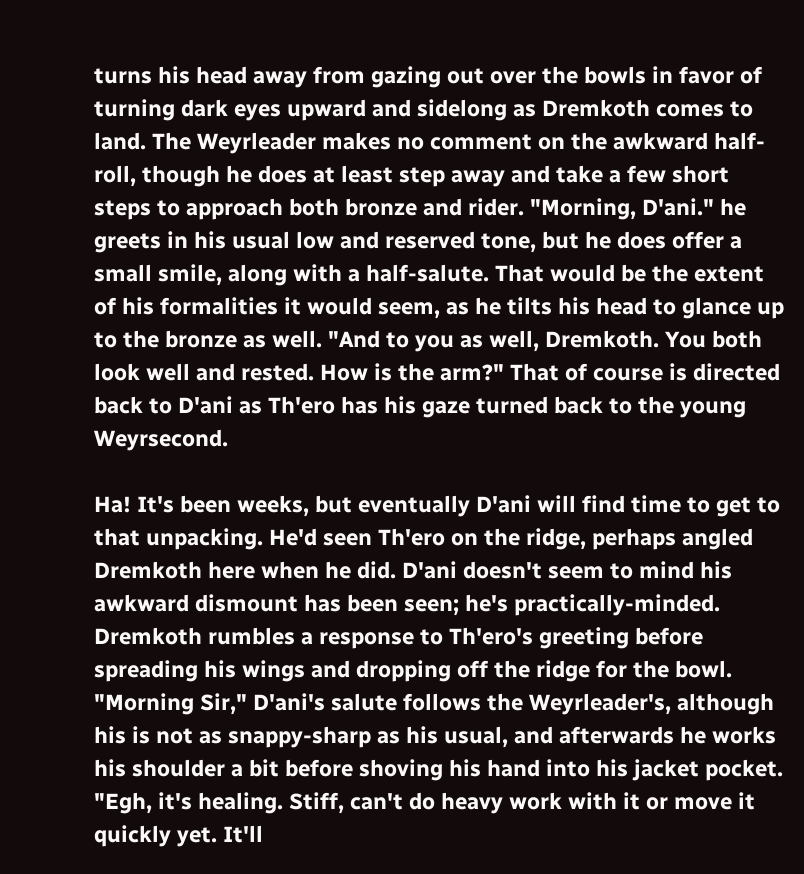turns his head away from gazing out over the bowls in favor of turning dark eyes upward and sidelong as Dremkoth comes to land. The Weyrleader makes no comment on the awkward half-roll, though he does at least step away and take a few short steps to approach both bronze and rider. "Morning, D'ani." he greets in his usual low and reserved tone, but he does offer a small smile, along with a half-salute. That would be the extent of his formalities it would seem, as he tilts his head to glance up to the bronze as well. "And to you as well, Dremkoth. You both look well and rested. How is the arm?" That of course is directed back to D'ani as Th'ero has his gaze turned back to the young Weyrsecond.

Ha! It's been weeks, but eventually D'ani will find time to get to that unpacking. He'd seen Th'ero on the ridge, perhaps angled Dremkoth here when he did. D'ani doesn't seem to mind his awkward dismount has been seen; he's practically-minded. Dremkoth rumbles a response to Th'ero's greeting before spreading his wings and dropping off the ridge for the bowl. "Morning Sir," D'ani's salute follows the Weyrleader's, although his is not as snappy-sharp as his usual, and afterwards he works his shoulder a bit before shoving his hand into his jacket pocket. "Egh, it's healing. Stiff, can't do heavy work with it or move it quickly yet. It'll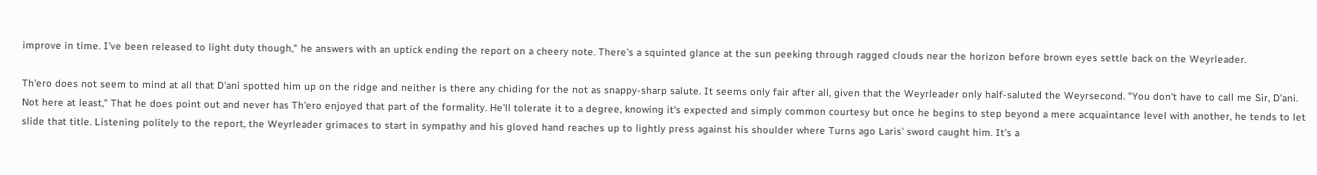improve in time. I've been released to light duty though," he answers with an uptick ending the report on a cheery note. There's a squinted glance at the sun peeking through ragged clouds near the horizon before brown eyes settle back on the Weyrleader.

Th'ero does not seem to mind at all that D'ani spotted him up on the ridge and neither is there any chiding for the not as snappy-sharp salute. It seems only fair after all, given that the Weyrleader only half-saluted the Weyrsecond. "You don't have to call me Sir, D'ani. Not here at least," That he does point out and never has Th'ero enjoyed that part of the formality. He'll tolerate it to a degree, knowing it's expected and simply common courtesy but once he begins to step beyond a mere acquaintance level with another, he tends to let slide that title. Listening politely to the report, the Weyrleader grimaces to start in sympathy and his gloved hand reaches up to lightly press against his shoulder where Turns ago Laris' sword caught him. It's a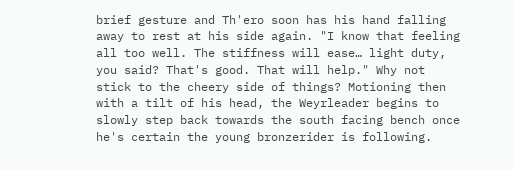brief gesture and Th'ero soon has his hand falling away to rest at his side again. "I know that feeling all too well. The stiffness will ease… light duty, you said? That's good. That will help." Why not stick to the cheery side of things? Motioning then with a tilt of his head, the Weyrleader begins to slowly step back towards the south facing bench once he's certain the young bronzerider is following.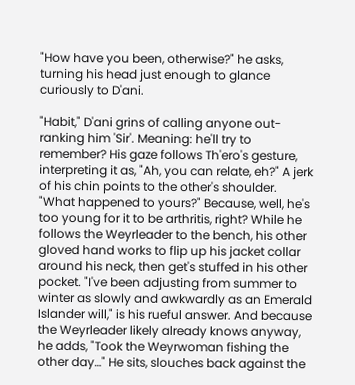"How have you been, otherwise?" he asks, turning his head just enough to glance curiously to D'ani.

"Habit," D'ani grins of calling anyone out-ranking him 'Sir'. Meaning: he'll try to remember? His gaze follows Th'ero's gesture, interpreting it as, "Ah, you can relate, eh?" A jerk of his chin points to the other's shoulder. "What happened to yours?" Because, well, he's too young for it to be arthritis, right? While he follows the Weyrleader to the bench, his other gloved hand works to flip up his jacket collar around his neck, then get's stuffed in his other pocket. "I've been adjusting from summer to winter as slowly and awkwardly as an Emerald Islander will," is his rueful answer. And because the Weyrleader likely already knows anyway, he adds, "Took the Weyrwoman fishing the other day…" He sits, slouches back against the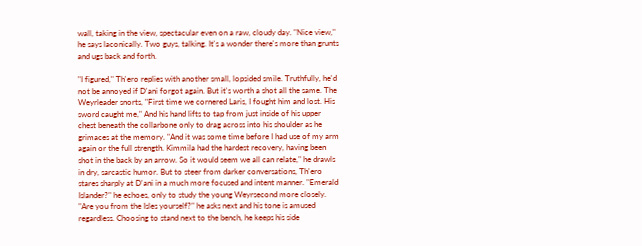wall, taking in the view, spectacular even on a raw, cloudy day. "Nice view," he says laconically. Two guys, talking. It's a wonder there's more than grunts and ugs back and forth.

"I figured," Th'ero replies with another small, lopsided smile. Truthfully, he'd not be annoyed if D'ani forgot again. But it's worth a shot all the same. The Weyrleader snorts, "First time we cornered Laris, I fought him and lost. His sword caught me," And his hand lifts to tap from just inside of his upper chest beneath the collarbone only to drag across into his shoulder as he grimaces at the memory. "And it was some time before I had use of my arm again or the full strength. Kimmila had the hardest recovery, having been shot in the back by an arrow. So it would seem we all can relate," he drawls in dry, sarcastic humor. But to steer from darker conversations, Th'ero stares sharply at D'ani in a much more focused and intent manner. "Emerald Islander?" he echoes, only to study the young Weyrsecond more closely. "Are you from the Isles yourself?" he asks next and his tone is amused regardless. Choosing to stand next to the bench, he keeps his side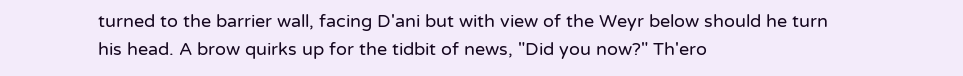turned to the barrier wall, facing D'ani but with view of the Weyr below should he turn his head. A brow quirks up for the tidbit of news, "Did you now?" Th'ero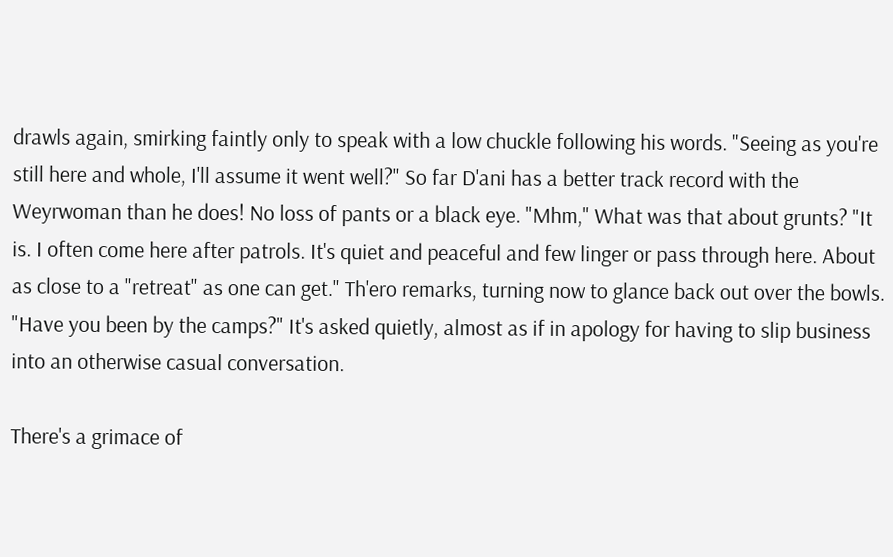drawls again, smirking faintly only to speak with a low chuckle following his words. "Seeing as you're still here and whole, I'll assume it went well?" So far D'ani has a better track record with the Weyrwoman than he does! No loss of pants or a black eye. "Mhm," What was that about grunts? "It is. I often come here after patrols. It's quiet and peaceful and few linger or pass through here. About as close to a "retreat" as one can get." Th'ero remarks, turning now to glance back out over the bowls. "Have you been by the camps?" It's asked quietly, almost as if in apology for having to slip business into an otherwise casual conversation.

There's a grimace of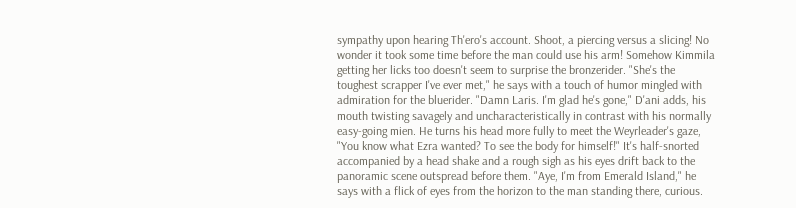sympathy upon hearing Th'ero's account. Shoot, a piercing versus a slicing! No wonder it took some time before the man could use his arm! Somehow Kimmila getting her licks too doesn't seem to surprise the bronzerider. "She's the toughest scrapper I've ever met," he says with a touch of humor mingled with admiration for the bluerider. "Damn Laris. I'm glad he's gone," D'ani adds, his mouth twisting savagely and uncharacteristically in contrast with his normally easy-going mien. He turns his head more fully to meet the Weyrleader's gaze, "You know what Ezra wanted? To see the body for himself!" It's half-snorted accompanied by a head shake and a rough sigh as his eyes drift back to the panoramic scene outspread before them. "Aye, I'm from Emerald Island," he says with a flick of eyes from the horizon to the man standing there, curious.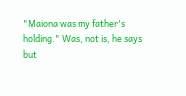"Maiona was my father's holding." Was, not is, he says but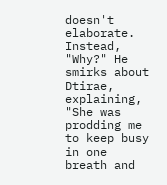doesn't elaborate. Instead, "Why?" He smirks about Dtirae, explaining, "She was prodding me to keep busy in one breath and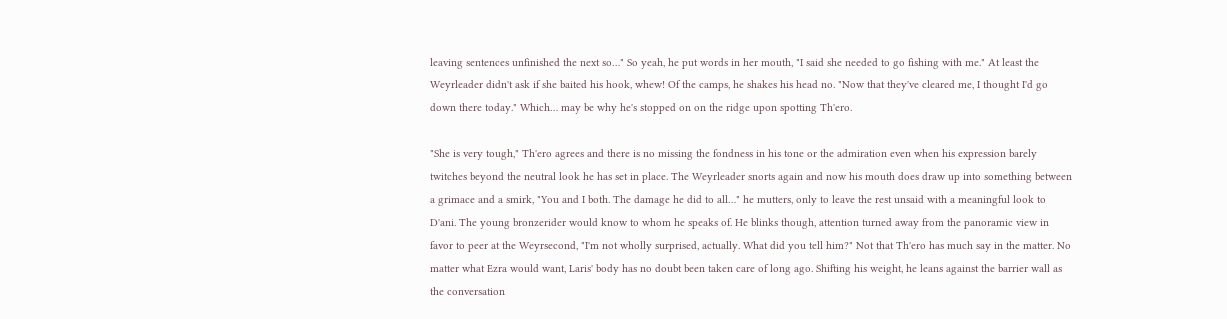leaving sentences unfinished the next so…" So yeah, he put words in her mouth, "I said she needed to go fishing with me." At least the Weyrleader didn't ask if she baited his hook, whew! Of the camps, he shakes his head no. "Now that they've cleared me, I thought I'd go down there today." Which… may be why he's stopped on on the ridge upon spotting Th'ero.

"She is very tough," Th'ero agrees and there is no missing the fondness in his tone or the admiration even when his expression barely twitches beyond the neutral look he has set in place. The Weyrleader snorts again and now his mouth does draw up into something between a grimace and a smirk, "You and I both. The damage he did to all…" he mutters, only to leave the rest unsaid with a meaningful look to D'ani. The young bronzerider would know to whom he speaks of. He blinks though, attention turned away from the panoramic view in favor to peer at the Weyrsecond, "I'm not wholly surprised, actually. What did you tell him?" Not that Th'ero has much say in the matter. No matter what Ezra would want, Laris' body has no doubt been taken care of long ago. Shifting his weight, he leans against the barrier wall as the conversation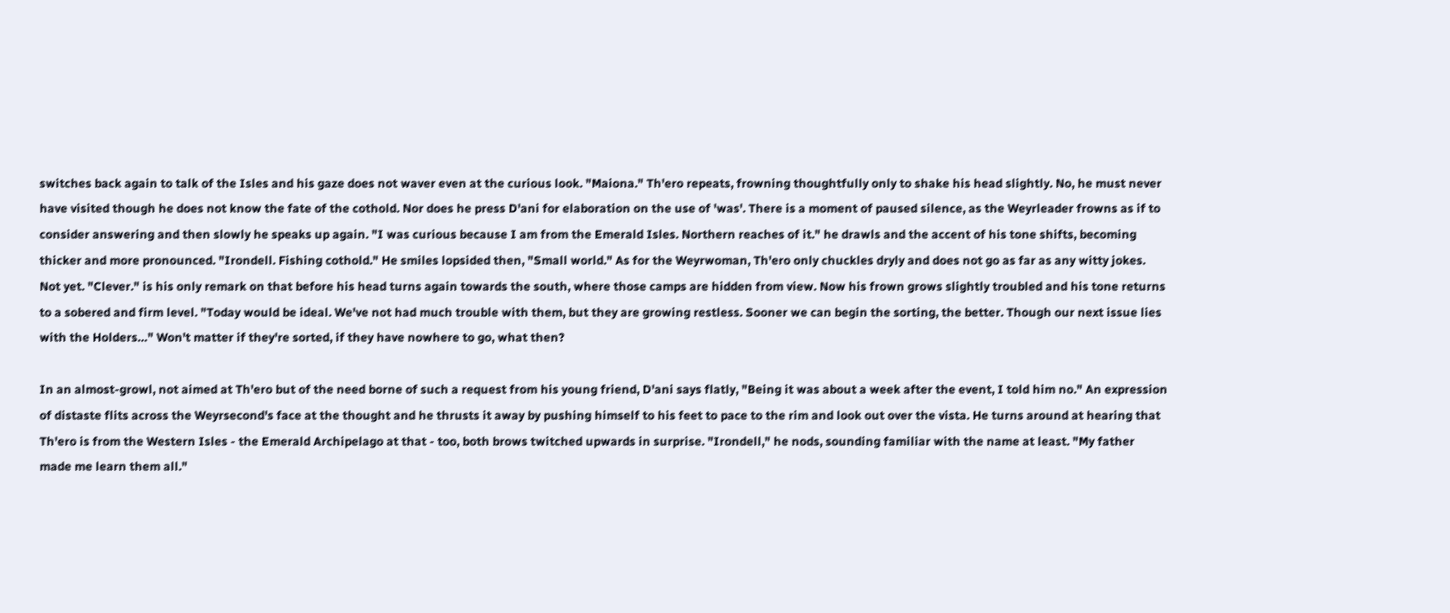switches back again to talk of the Isles and his gaze does not waver even at the curious look. "Maiona." Th'ero repeats, frowning thoughtfully only to shake his head slightly. No, he must never have visited though he does not know the fate of the cothold. Nor does he press D'ani for elaboration on the use of 'was'. There is a moment of paused silence, as the Weyrleader frowns as if to consider answering and then slowly he speaks up again. "I was curious because I am from the Emerald Isles. Northern reaches of it." he drawls and the accent of his tone shifts, becoming thicker and more pronounced. "Irondell. Fishing cothold." He smiles lopsided then, "Small world." As for the Weyrwoman, Th'ero only chuckles dryly and does not go as far as any witty jokes. Not yet. "Clever." is his only remark on that before his head turns again towards the south, where those camps are hidden from view. Now his frown grows slightly troubled and his tone returns to a sobered and firm level. "Today would be ideal. We've not had much trouble with them, but they are growing restless. Sooner we can begin the sorting, the better. Though our next issue lies with the Holders…" Won't matter if they're sorted, if they have nowhere to go, what then?

In an almost-growl, not aimed at Th'ero but of the need borne of such a request from his young friend, D'ani says flatly, "Being it was about a week after the event, I told him no." An expression of distaste flits across the Weyrsecond's face at the thought and he thrusts it away by pushing himself to his feet to pace to the rim and look out over the vista. He turns around at hearing that Th'ero is from the Western Isles - the Emerald Archipelago at that - too, both brows twitched upwards in surprise. "Irondell," he nods, sounding familiar with the name at least. "My father made me learn them all."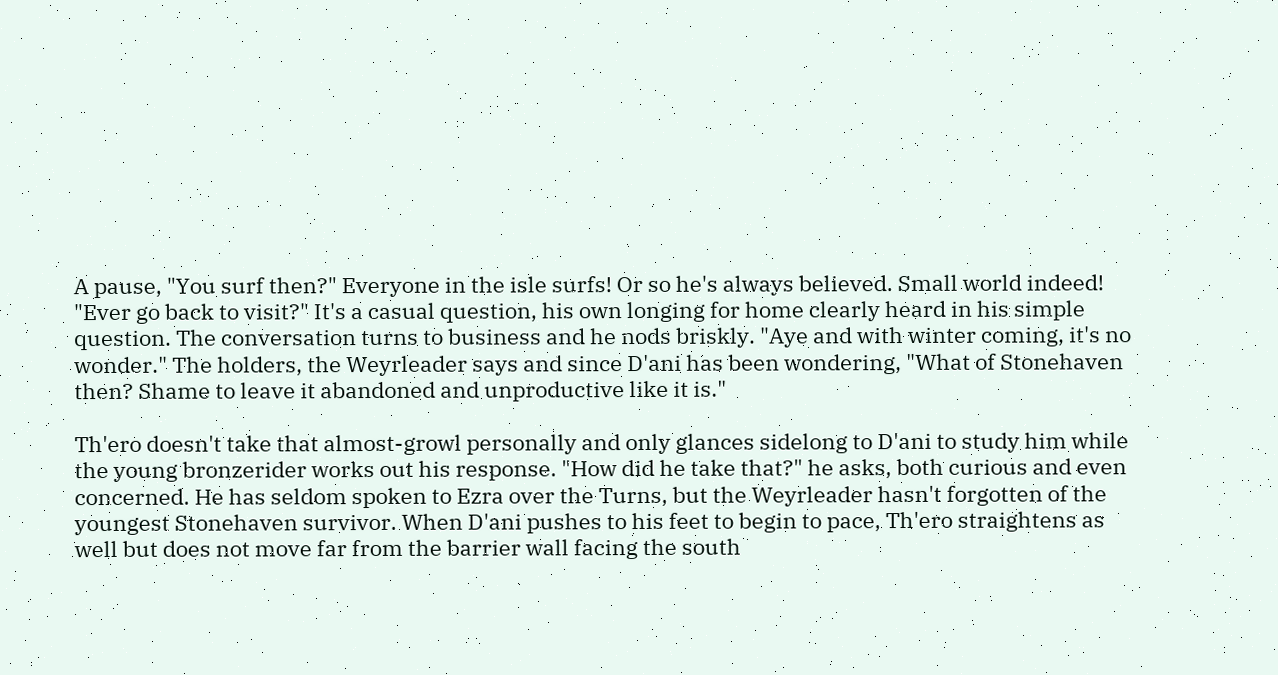A pause, "You surf then?" Everyone in the isle surfs! Or so he's always believed. Small world indeed! "Ever go back to visit?" It's a casual question, his own longing for home clearly heard in his simple question. The conversation turns to business and he nods briskly. "Aye and with winter coming, it's no wonder." The holders, the Weyrleader says and since D'ani has been wondering, "What of Stonehaven then? Shame to leave it abandoned and unproductive like it is."

Th'ero doesn't take that almost-growl personally and only glances sidelong to D'ani to study him while the young bronzerider works out his response. "How did he take that?" he asks, both curious and even concerned. He has seldom spoken to Ezra over the Turns, but the Weyrleader hasn't forgotten of the youngest Stonehaven survivor. When D'ani pushes to his feet to begin to pace, Th'ero straightens as well but does not move far from the barrier wall facing the south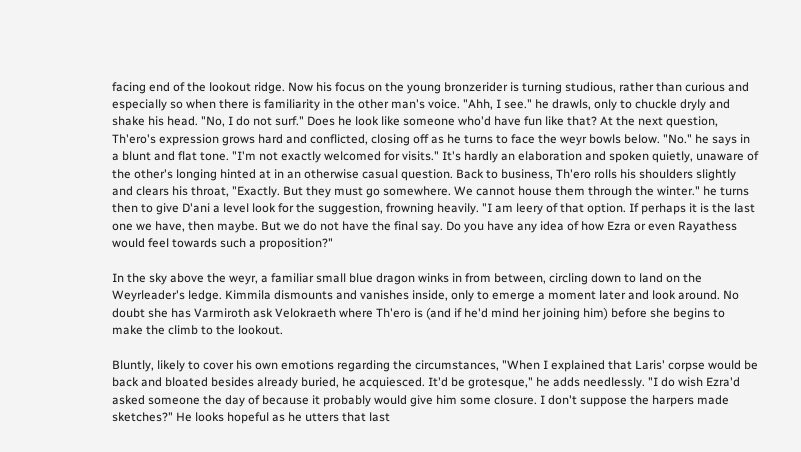facing end of the lookout ridge. Now his focus on the young bronzerider is turning studious, rather than curious and especially so when there is familiarity in the other man's voice. "Ahh, I see." he drawls, only to chuckle dryly and shake his head. "No, I do not surf." Does he look like someone who'd have fun like that? At the next question, Th'ero's expression grows hard and conflicted, closing off as he turns to face the weyr bowls below. "No." he says in a blunt and flat tone. "I'm not exactly welcomed for visits." It's hardly an elaboration and spoken quietly, unaware of the other's longing hinted at in an otherwise casual question. Back to business, Th'ero rolls his shoulders slightly and clears his throat, "Exactly. But they must go somewhere. We cannot house them through the winter." he turns then to give D'ani a level look for the suggestion, frowning heavily. "I am leery of that option. If perhaps it is the last one we have, then maybe. But we do not have the final say. Do you have any idea of how Ezra or even Rayathess would feel towards such a proposition?"

In the sky above the weyr, a familiar small blue dragon winks in from between, circling down to land on the Weyrleader's ledge. Kimmila dismounts and vanishes inside, only to emerge a moment later and look around. No doubt she has Varmiroth ask Velokraeth where Th'ero is (and if he'd mind her joining him) before she begins to make the climb to the lookout.

Bluntly, likely to cover his own emotions regarding the circumstances, "When I explained that Laris' corpse would be back and bloated besides already buried, he acquiesced. It'd be grotesque," he adds needlessly. "I do wish Ezra'd asked someone the day of because it probably would give him some closure. I don't suppose the harpers made sketches?" He looks hopeful as he utters that last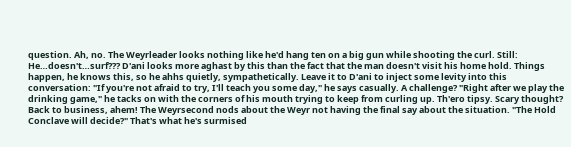question. Ah, no. The Weyrleader looks nothing like he'd hang ten on a big gun while shooting the curl. Still: He…doesn't…surf??? D'ani looks more aghast by this than the fact that the man doesn't visit his home hold. Things happen, he knows this, so he ahhs quietly, sympathetically. Leave it to D'ani to inject some levity into this conversation: "If you're not afraid to try, I'll teach you some day," he says casually. A challenge? "Right after we play the drinking game," he tacks on with the corners of his mouth trying to keep from curling up. Th'ero tipsy. Scary thought? Back to business, ahem! The Weyrsecond nods about the Weyr not having the final say about the situation. "The Hold Conclave will decide?" That's what he's surmised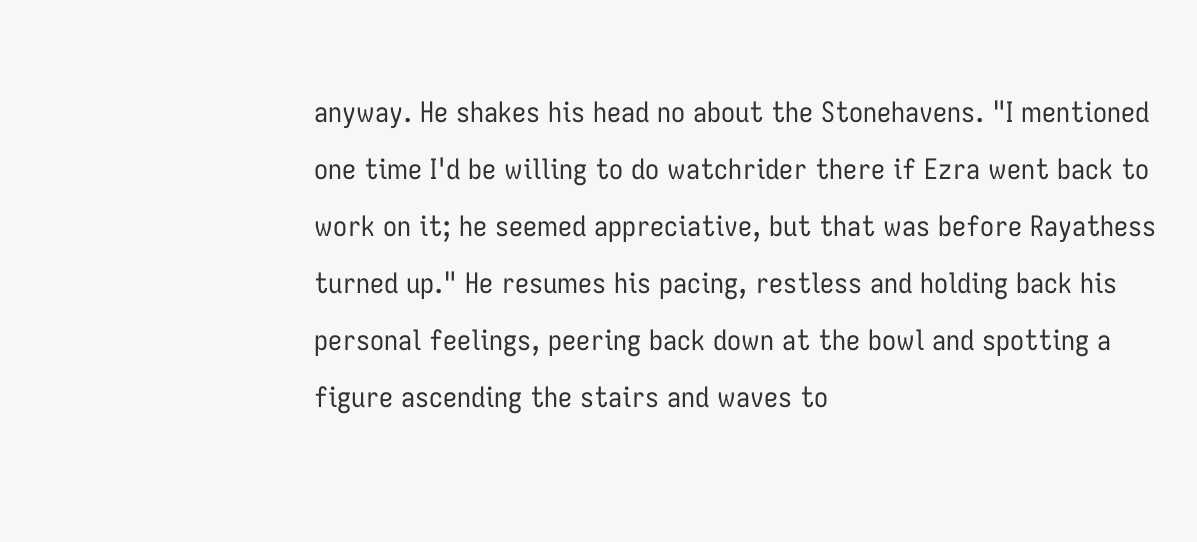anyway. He shakes his head no about the Stonehavens. "I mentioned one time I'd be willing to do watchrider there if Ezra went back to work on it; he seemed appreciative, but that was before Rayathess turned up." He resumes his pacing, restless and holding back his personal feelings, peering back down at the bowl and spotting a figure ascending the stairs and waves to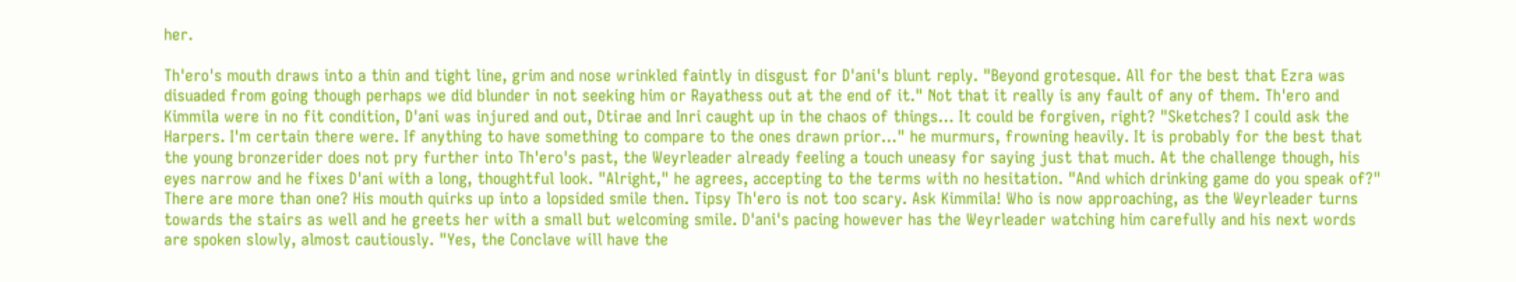her.

Th'ero's mouth draws into a thin and tight line, grim and nose wrinkled faintly in disgust for D'ani's blunt reply. "Beyond grotesque. All for the best that Ezra was disuaded from going though perhaps we did blunder in not seeking him or Rayathess out at the end of it." Not that it really is any fault of any of them. Th'ero and Kimmila were in no fit condition, D'ani was injured and out, Dtirae and Inri caught up in the chaos of things… It could be forgiven, right? "Sketches? I could ask the Harpers. I'm certain there were. If anything to have something to compare to the ones drawn prior…" he murmurs, frowning heavily. It is probably for the best that the young bronzerider does not pry further into Th'ero's past, the Weyrleader already feeling a touch uneasy for saying just that much. At the challenge though, his eyes narrow and he fixes D'ani with a long, thoughtful look. "Alright," he agrees, accepting to the terms with no hesitation. "And which drinking game do you speak of?" There are more than one? His mouth quirks up into a lopsided smile then. Tipsy Th'ero is not too scary. Ask Kimmila! Who is now approaching, as the Weyrleader turns towards the stairs as well and he greets her with a small but welcoming smile. D'ani's pacing however has the Weyrleader watching him carefully and his next words are spoken slowly, almost cautiously. "Yes, the Conclave will have the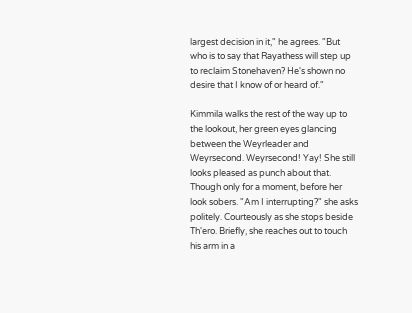largest decision in it," he agrees. "But who is to say that Rayathess will step up to reclaim Stonehaven? He's shown no desire that I know of or heard of."

Kimmila walks the rest of the way up to the lookout, her green eyes glancing between the Weyrleader and Weyrsecond. Weyrsecond! Yay! She still looks pleased as punch about that. Though only for a moment, before her look sobers. "Am I interrupting?" she asks politely. Courteously as she stops beside Th'ero. Briefly, she reaches out to touch his arm in a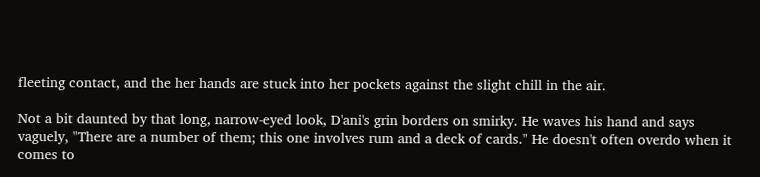fleeting contact, and the her hands are stuck into her pockets against the slight chill in the air.

Not a bit daunted by that long, narrow-eyed look, D'ani's grin borders on smirky. He waves his hand and says vaguely, "There are a number of them; this one involves rum and a deck of cards." He doesn't often overdo when it comes to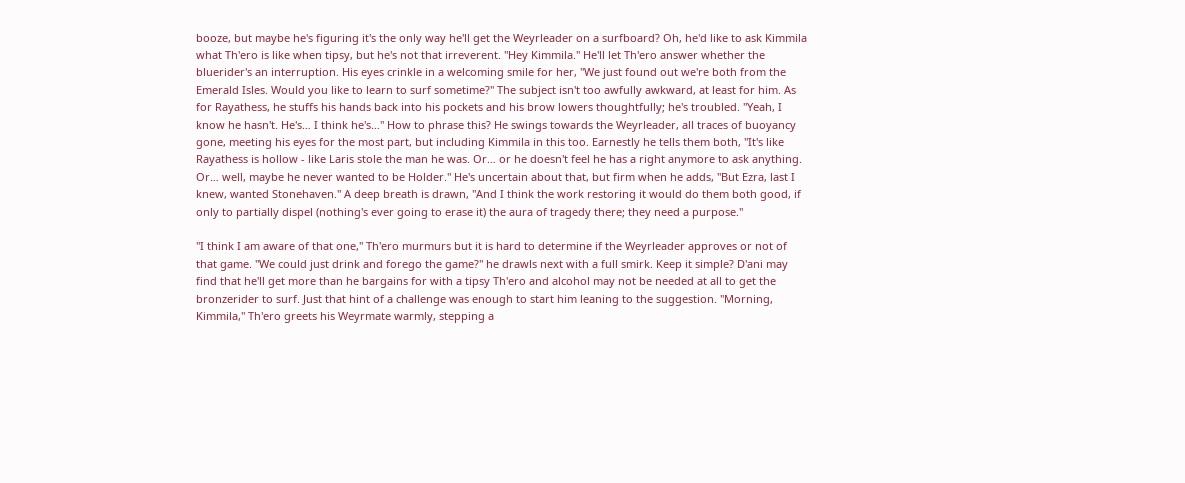booze, but maybe he's figuring it's the only way he'll get the Weyrleader on a surfboard? Oh, he'd like to ask Kimmila what Th'ero is like when tipsy, but he's not that irreverent. "Hey Kimmila." He'll let Th'ero answer whether the bluerider's an interruption. His eyes crinkle in a welcoming smile for her, "We just found out we're both from the Emerald Isles. Would you like to learn to surf sometime?" The subject isn't too awfully awkward, at least for him. As for Rayathess, he stuffs his hands back into his pockets and his brow lowers thoughtfully; he's troubled. "Yeah, I know he hasn't. He's… I think he's…" How to phrase this? He swings towards the Weyrleader, all traces of buoyancy gone, meeting his eyes for the most part, but including Kimmila in this too. Earnestly he tells them both, "It's like Rayathess is hollow - like Laris stole the man he was. Or… or he doesn't feel he has a right anymore to ask anything. Or… well, maybe he never wanted to be Holder." He's uncertain about that, but firm when he adds, "But Ezra, last I knew, wanted Stonehaven." A deep breath is drawn, "And I think the work restoring it would do them both good, if only to partially dispel (nothing's ever going to erase it) the aura of tragedy there; they need a purpose."

"I think I am aware of that one," Th'ero murmurs but it is hard to determine if the Weyrleader approves or not of that game. "We could just drink and forego the game?" he drawls next with a full smirk. Keep it simple? D'ani may find that he'll get more than he bargains for with a tipsy Th'ero and alcohol may not be needed at all to get the bronzerider to surf. Just that hint of a challenge was enough to start him leaning to the suggestion. "Morning, Kimmila," Th'ero greets his Weyrmate warmly, stepping a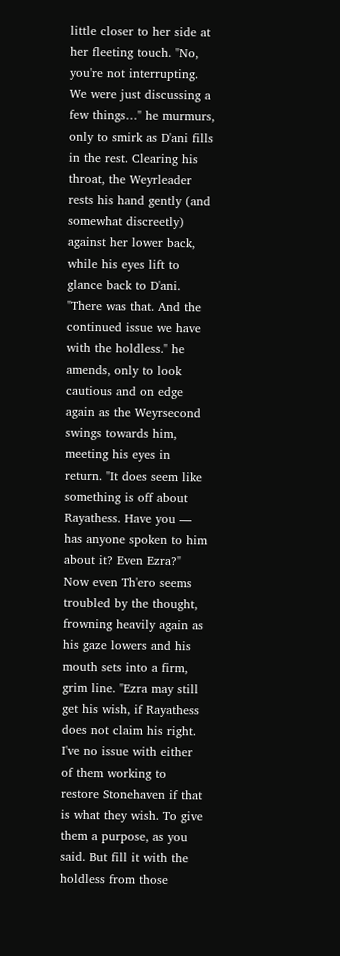little closer to her side at her fleeting touch. "No, you're not interrupting. We were just discussing a few things…" he murmurs, only to smirk as D'ani fills in the rest. Clearing his throat, the Weyrleader rests his hand gently (and somewhat discreetly) against her lower back, while his eyes lift to glance back to D'ani. "There was that. And the continued issue we have with the holdless." he amends, only to look cautious and on edge again as the Weyrsecond swings towards him, meeting his eyes in return. "It does seem like something is off about Rayathess. Have you — has anyone spoken to him about it? Even Ezra?" Now even Th'ero seems troubled by the thought, frowning heavily again as his gaze lowers and his mouth sets into a firm, grim line. "Ezra may still get his wish, if Rayathess does not claim his right. I've no issue with either of them working to restore Stonehaven if that is what they wish. To give them a purpose, as you said. But fill it with the holdless from those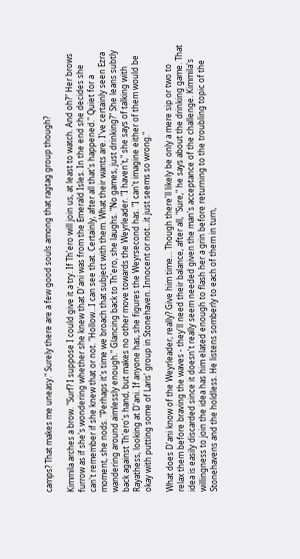camps? That makes me uneasy." Surely there are a few good souls among that ragtag group though?

Kimmila arches a brow. "Surf? I suppose I could give it a try. If Th'ero will join us, at least to watch. And oh?" Her brows furrow as if she's wondering whether she knew that D'ani was from the Emerald Isles. In the end she decides she can't remember if she knew that or not. "Hollow…I can see that. Certainly, after all that's happened." Quiet for a moment, she nods. "Perhaps it's time we broach that subject with them. What their wants are. I've certainly seen Ezra wandering around aimlessly enough." Glancing back to Th'ero, she laughs. "No games, just drinking?" She leans subtly back against Th'ero's hand, but makes no other move towards the Weyrleader. "I haven't," she says of talking with Rayathess, looking at D'ani. If anyone has, she figures the Weyrsecond has. "I can't imagine either of them would be okay with putting some of Laris' group in Stonehaven. Innocent or not…it just seems so wrong."

What does D'ani know of the Weyrleader, really? Give him time… Though there'll likely be only a mere sip or two to relax them before braving the waves - they'll need their balance, after all, "Sure," he says about the drinking game. That idea is easily discarded since it doesn't really seem needed given the man's acceptance of the challenge. Kimmila's willingness to join the idea has him elated enough to flash her a grin before returning to the troubling topic of the Stonehavens and the holdless. He listens somberly to each of them in turn,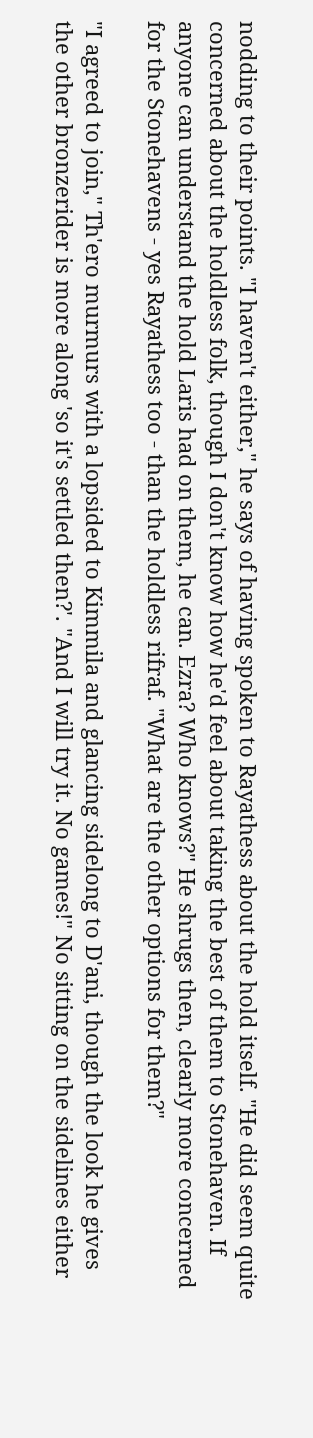nodding to their points. "I haven't either," he says of having spoken to Rayathess about the hold itself. "He did seem quite concerned about the holdless folk, though I don't know how he'd feel about taking the best of them to Stonehaven. If anyone can understand the hold Laris had on them, he can. Ezra? Who knows?" He shrugs then, clearly more concerned for the Stonehavens - yes Rayathess too - than the holdless rifraf. "What are the other options for them?"

"I agreed to join," Th'ero murmurs with a lopsided to Kimmila and glancing sidelong to D'ani, though the look he gives the other bronzerider is more along 'so it's settled then?'. "And I will try it. No games!" No sitting on the sidelines either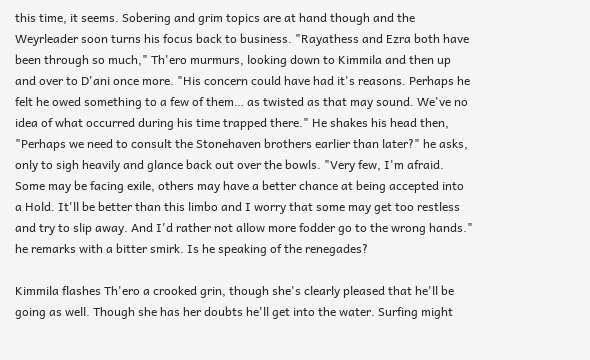this time, it seems. Sobering and grim topics are at hand though and the Weyrleader soon turns his focus back to business. "Rayathess and Ezra both have been through so much," Th'ero murmurs, looking down to Kimmila and then up and over to D'ani once more. "His concern could have had it's reasons. Perhaps he felt he owed something to a few of them… as twisted as that may sound. We've no idea of what occurred during his time trapped there." He shakes his head then, "Perhaps we need to consult the Stonehaven brothers earlier than later?" he asks, only to sigh heavily and glance back out over the bowls. "Very few, I'm afraid. Some may be facing exile, others may have a better chance at being accepted into a Hold. It'll be better than this limbo and I worry that some may get too restless and try to slip away. And I'd rather not allow more fodder go to the wrong hands." he remarks with a bitter smirk. Is he speaking of the renegades?

Kimmila flashes Th'ero a crooked grin, though she's clearly pleased that he'll be going as well. Though she has her doubts he'll get into the water. Surfing might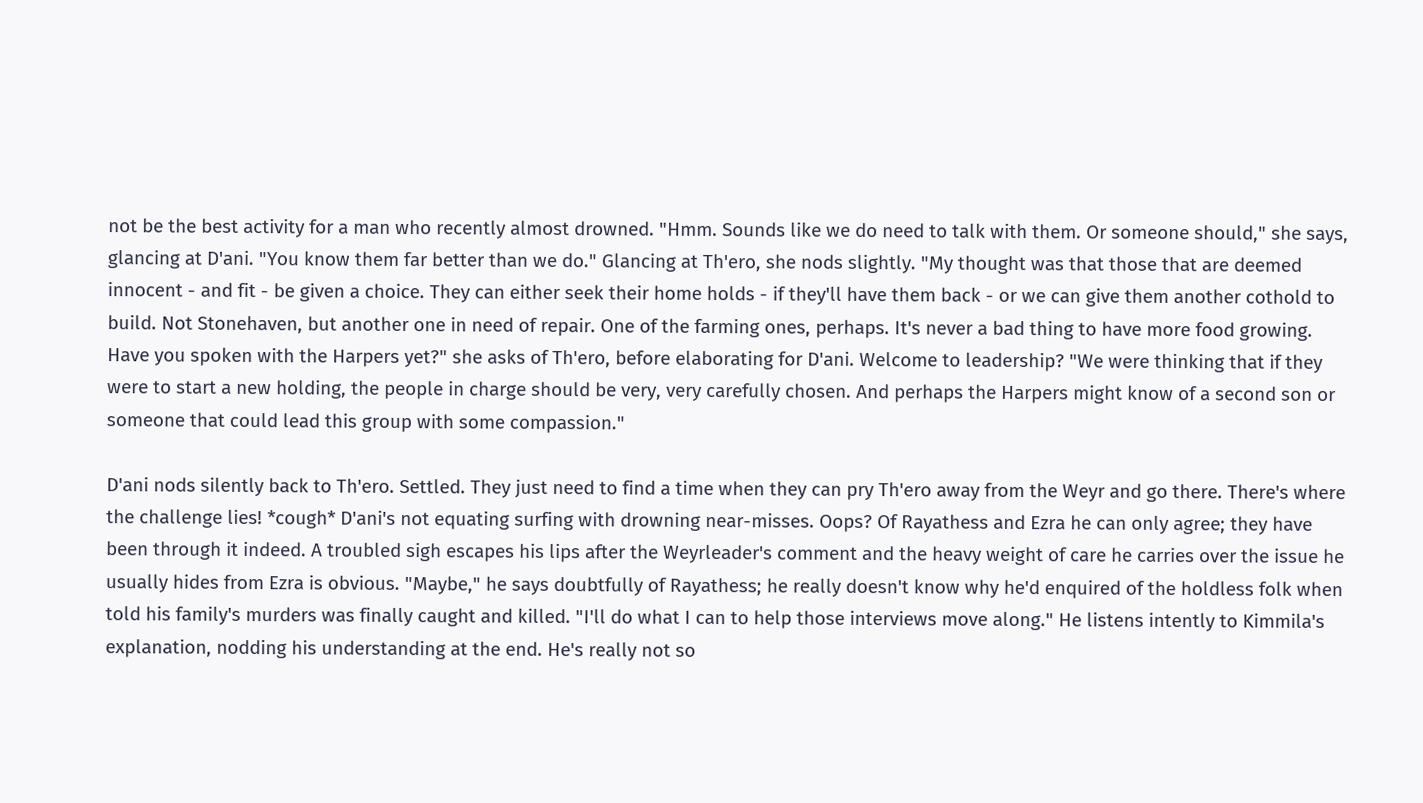not be the best activity for a man who recently almost drowned. "Hmm. Sounds like we do need to talk with them. Or someone should," she says, glancing at D'ani. "You know them far better than we do." Glancing at Th'ero, she nods slightly. "My thought was that those that are deemed innocent - and fit - be given a choice. They can either seek their home holds - if they'll have them back - or we can give them another cothold to build. Not Stonehaven, but another one in need of repair. One of the farming ones, perhaps. It's never a bad thing to have more food growing. Have you spoken with the Harpers yet?" she asks of Th'ero, before elaborating for D'ani. Welcome to leadership? "We were thinking that if they were to start a new holding, the people in charge should be very, very carefully chosen. And perhaps the Harpers might know of a second son or someone that could lead this group with some compassion."

D'ani nods silently back to Th'ero. Settled. They just need to find a time when they can pry Th'ero away from the Weyr and go there. There's where the challenge lies! *cough* D'ani's not equating surfing with drowning near-misses. Oops? Of Rayathess and Ezra he can only agree; they have been through it indeed. A troubled sigh escapes his lips after the Weyrleader's comment and the heavy weight of care he carries over the issue he usually hides from Ezra is obvious. "Maybe," he says doubtfully of Rayathess; he really doesn't know why he'd enquired of the holdless folk when told his family's murders was finally caught and killed. "I'll do what I can to help those interviews move along." He listens intently to Kimmila's explanation, nodding his understanding at the end. He's really not so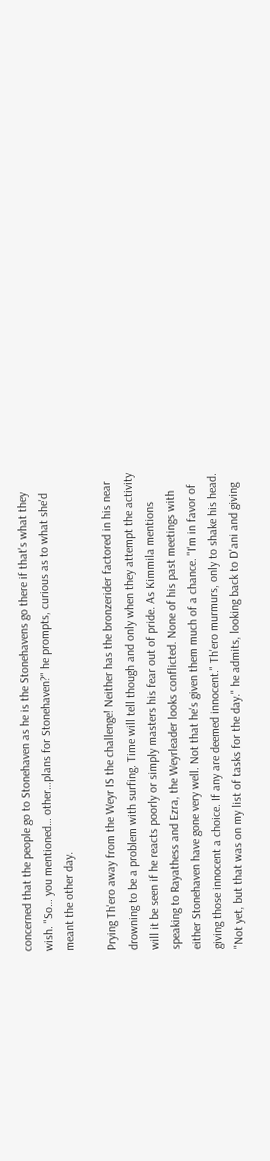concerned that the people go to Stonehaven as he is the Stonehavens go there if that's what they wish. "So… you mentioned… other…plans for Stonehaven?" he prompts, curious as to what she'd meant the other day.

Prying Th'ero away from the Weyr IS the challenge! Neither has the bronzerider factored in his near drowning to be a problem with surfing. Time will tell though and only when they attempt the activity will it be seen if he reacts poorly or simply masters his fear out of pride. As Kimmila mentions speaking to Rayathess and Ezra, the Weyrleader looks conflicted. None of his past meetings with either Stonehaven have gone very well. Not that he's given them much of a chance. "I'm in favor of giving those innocent a choice. If any are deemed innocent." Th'ero murmurs, only to shake his head. "Not yet, but that was on my list of tasks for the day." he admits, looking back to D'ani and giving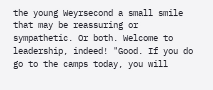the young Weyrsecond a small smile that may be reassuring or sympathetic. Or both. Welcome to leadership, indeed! "Good. If you do go to the camps today, you will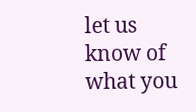let us know of what you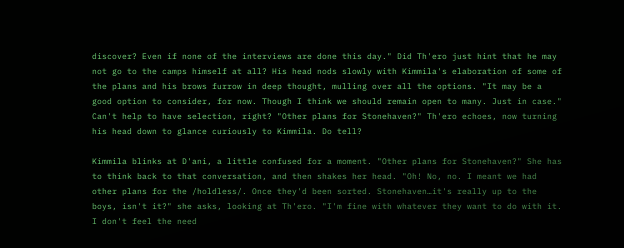discover? Even if none of the interviews are done this day." Did Th'ero just hint that he may not go to the camps himself at all? His head nods slowly with Kimmila's elaboration of some of the plans and his brows furrow in deep thought, mulling over all the options. "It may be a good option to consider, for now. Though I think we should remain open to many. Just in case." Can't help to have selection, right? "Other plans for Stonehaven?" Th'ero echoes, now turning his head down to glance curiously to Kimmila. Do tell?

Kimmila blinks at D'ani, a little confused for a moment. "Other plans for Stonehaven?" She has to think back to that conversation, and then shakes her head. "Oh! No, no. I meant we had other plans for the /holdless/. Once they'd been sorted. Stonehaven…it's really up to the boys, isn't it?" she asks, looking at Th'ero. "I'm fine with whatever they want to do with it. I don't feel the need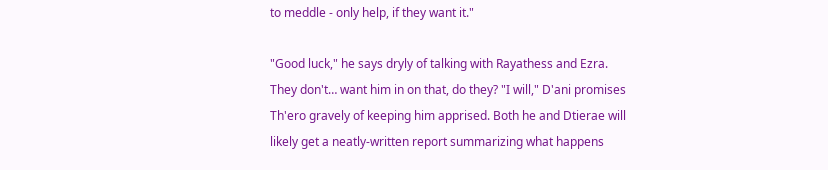to meddle - only help, if they want it."

"Good luck," he says dryly of talking with Rayathess and Ezra. They don't… want him in on that, do they? "I will," D'ani promises Th'ero gravely of keeping him apprised. Both he and Dtierae will likely get a neatly-written report summarizing what happens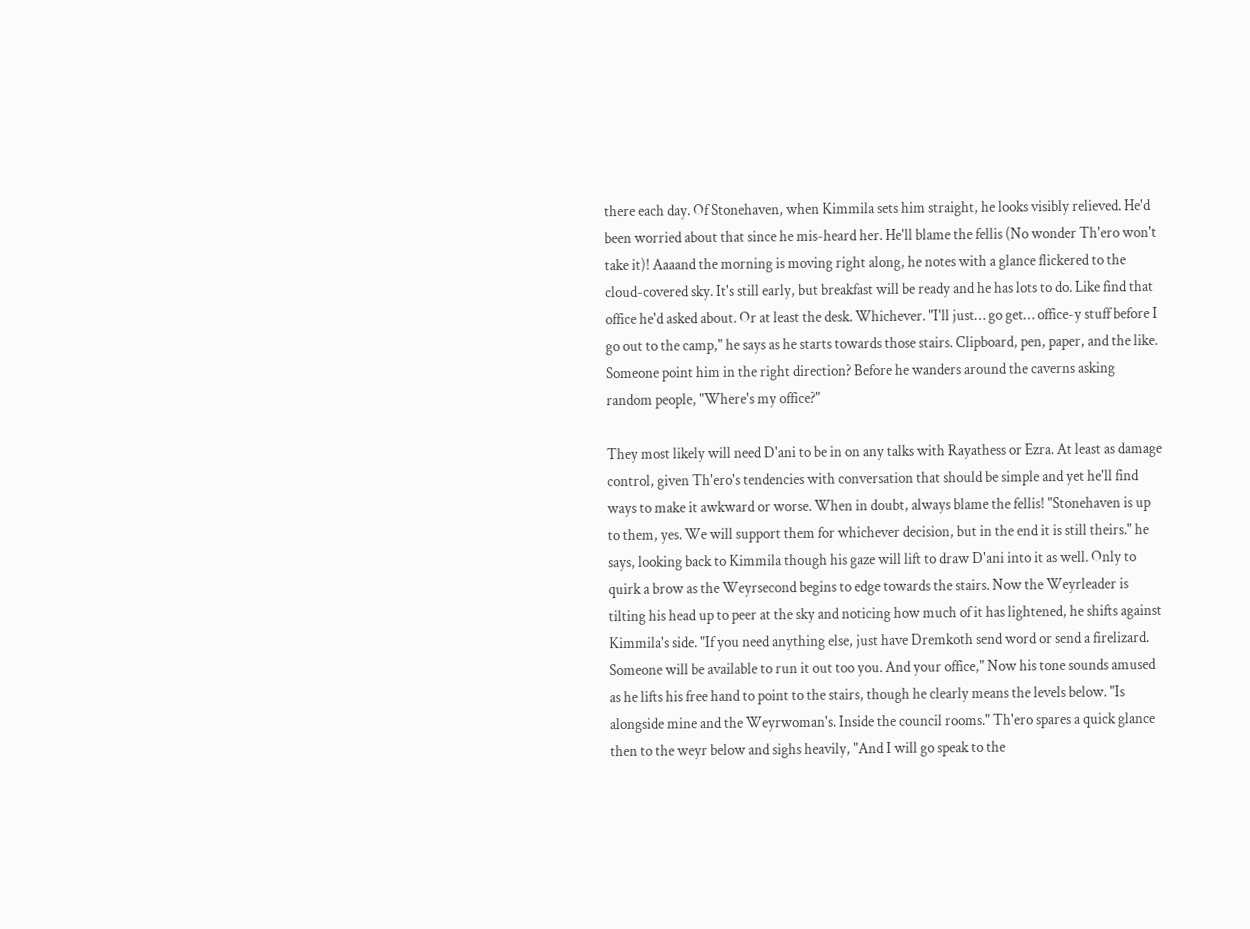there each day. Of Stonehaven, when Kimmila sets him straight, he looks visibly relieved. He'd been worried about that since he mis-heard her. He'll blame the fellis (No wonder Th'ero won't take it)! Aaaand the morning is moving right along, he notes with a glance flickered to the cloud-covered sky. It's still early, but breakfast will be ready and he has lots to do. Like find that office he'd asked about. Or at least the desk. Whichever. "I'll just… go get… office-y stuff before I go out to the camp," he says as he starts towards those stairs. Clipboard, pen, paper, and the like. Someone point him in the right direction? Before he wanders around the caverns asking random people, "Where's my office?"

They most likely will need D'ani to be in on any talks with Rayathess or Ezra. At least as damage control, given Th'ero's tendencies with conversation that should be simple and yet he'll find ways to make it awkward or worse. When in doubt, always blame the fellis! "Stonehaven is up to them, yes. We will support them for whichever decision, but in the end it is still theirs." he says, looking back to Kimmila though his gaze will lift to draw D'ani into it as well. Only to quirk a brow as the Weyrsecond begins to edge towards the stairs. Now the Weyrleader is tilting his head up to peer at the sky and noticing how much of it has lightened, he shifts against Kimmila's side. "If you need anything else, just have Dremkoth send word or send a firelizard. Someone will be available to run it out too you. And your office," Now his tone sounds amused as he lifts his free hand to point to the stairs, though he clearly means the levels below. "Is alongside mine and the Weyrwoman's. Inside the council rooms." Th'ero spares a quick glance then to the weyr below and sighs heavily, "And I will go speak to the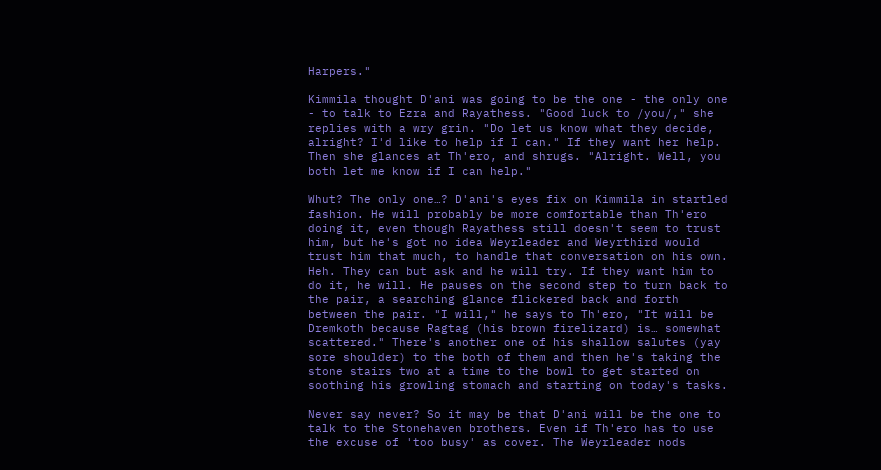Harpers."

Kimmila thought D'ani was going to be the one - the only one - to talk to Ezra and Rayathess. "Good luck to /you/," she replies with a wry grin. "Do let us know what they decide, alright? I'd like to help if I can." If they want her help. Then she glances at Th'ero, and shrugs. "Alright. Well, you both let me know if I can help."

Whut? The only one…? D'ani's eyes fix on Kimmila in startled fashion. He will probably be more comfortable than Th'ero doing it, even though Rayathess still doesn't seem to trust him, but he's got no idea Weyrleader and Weyrthird would trust him that much, to handle that conversation on his own. Heh. They can but ask and he will try. If they want him to do it, he will. He pauses on the second step to turn back to the pair, a searching glance flickered back and forth between the pair. "I will," he says to Th'ero, "It will be Dremkoth because Ragtag (his brown firelizard) is… somewhat scattered." There's another one of his shallow salutes (yay sore shoulder) to the both of them and then he's taking the stone stairs two at a time to the bowl to get started on soothing his growling stomach and starting on today's tasks.

Never say never? So it may be that D'ani will be the one to talk to the Stonehaven brothers. Even if Th'ero has to use the excuse of 'too busy' as cover. The Weyrleader nods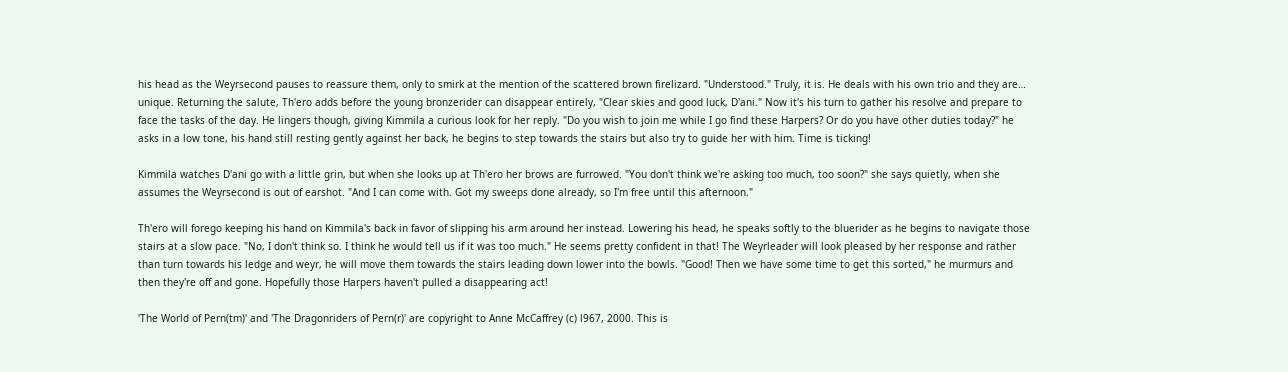his head as the Weyrsecond pauses to reassure them, only to smirk at the mention of the scattered brown firelizard. "Understood." Truly, it is. He deals with his own trio and they are… unique. Returning the salute, Th'ero adds before the young bronzerider can disappear entirely, "Clear skies and good luck, D'ani." Now it's his turn to gather his resolve and prepare to face the tasks of the day. He lingers though, giving Kimmila a curious look for her reply. "Do you wish to join me while I go find these Harpers? Or do you have other duties today?" he asks in a low tone, his hand still resting gently against her back, he begins to step towards the stairs but also try to guide her with him. Time is ticking!

Kimmila watches D'ani go with a little grin, but when she looks up at Th'ero her brows are furrowed. "You don't think we're asking too much, too soon?" she says quietly, when she assumes the Weyrsecond is out of earshot. "And I can come with. Got my sweeps done already, so I'm free until this afternoon."

Th'ero will forego keeping his hand on Kimmila's back in favor of slipping his arm around her instead. Lowering his head, he speaks softly to the bluerider as he begins to navigate those stairs at a slow pace. "No, I don't think so. I think he would tell us if it was too much." He seems pretty confident in that! The Weyrleader will look pleased by her response and rather than turn towards his ledge and weyr, he will move them towards the stairs leading down lower into the bowls. "Good! Then we have some time to get this sorted," he murmurs and then they're off and gone. Hopefully those Harpers haven't pulled a disappearing act!

'The World of Pern(tm)' and 'The Dragonriders of Pern(r)' are copyright to Anne McCaffrey (c) l967, 2000. This is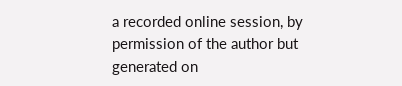a recorded online session, by permission of the author but generated on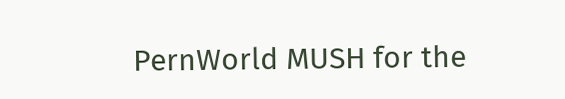PernWorld MUSH for the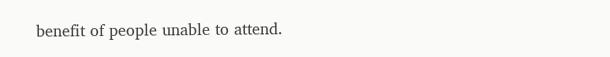benefit of people unable to attend.